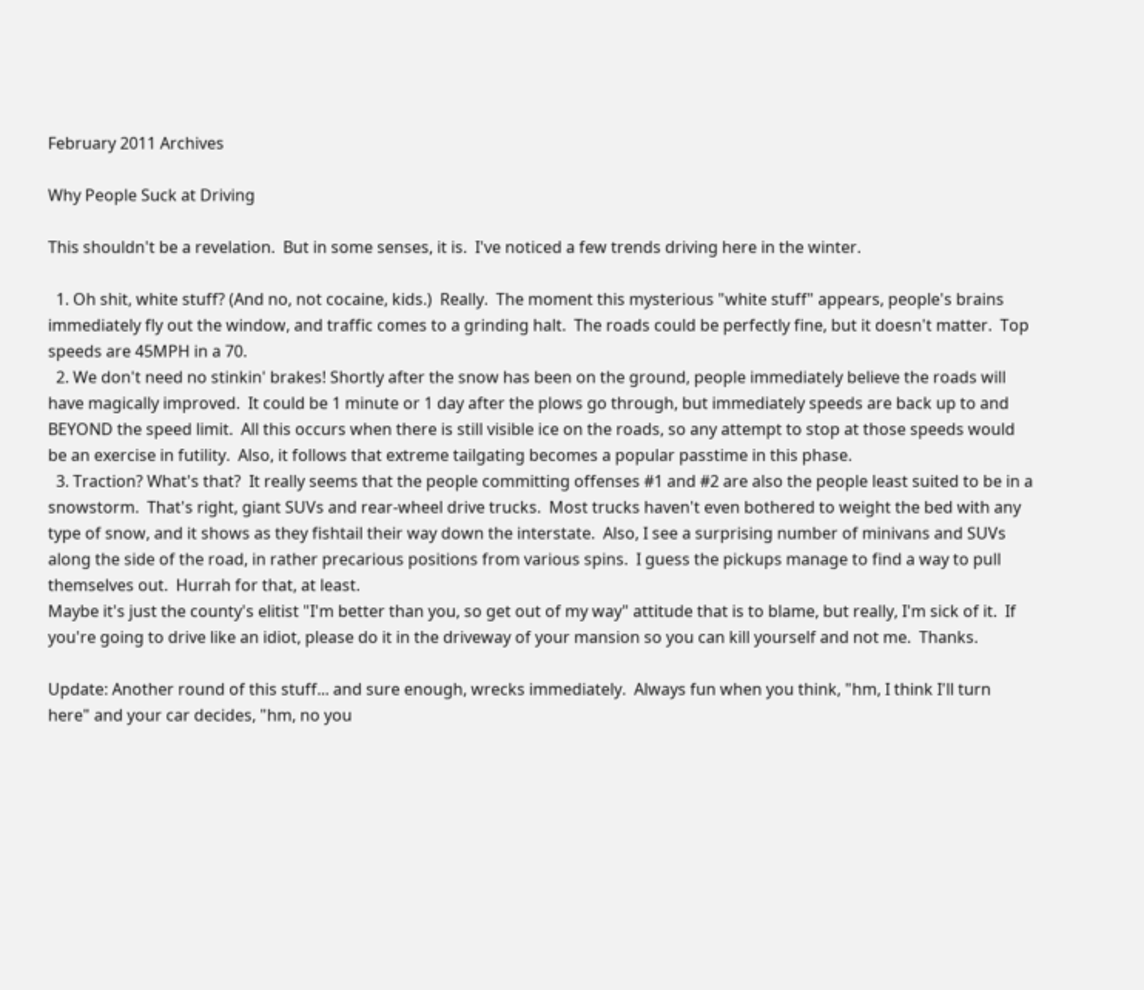February 2011 Archives

Why People Suck at Driving

This shouldn't be a revelation.  But in some senses, it is.  I've noticed a few trends driving here in the winter.

  1. Oh shit, white stuff? (And no, not cocaine, kids.)  Really.  The moment this mysterious "white stuff" appears, people's brains immediately fly out the window, and traffic comes to a grinding halt.  The roads could be perfectly fine, but it doesn't matter.  Top speeds are 45MPH in a 70.
  2. We don't need no stinkin' brakes! Shortly after the snow has been on the ground, people immediately believe the roads will have magically improved.  It could be 1 minute or 1 day after the plows go through, but immediately speeds are back up to and BEYOND the speed limit.  All this occurs when there is still visible ice on the roads, so any attempt to stop at those speeds would be an exercise in futility.  Also, it follows that extreme tailgating becomes a popular passtime in this phase.
  3. Traction? What's that?  It really seems that the people committing offenses #1 and #2 are also the people least suited to be in a snowstorm.  That's right, giant SUVs and rear-wheel drive trucks.  Most trucks haven't even bothered to weight the bed with any type of snow, and it shows as they fishtail their way down the interstate.  Also, I see a surprising number of minivans and SUVs along the side of the road, in rather precarious positions from various spins.  I guess the pickups manage to find a way to pull themselves out.  Hurrah for that, at least.
Maybe it's just the county's elitist "I'm better than you, so get out of my way" attitude that is to blame, but really, I'm sick of it.  If you're going to drive like an idiot, please do it in the driveway of your mansion so you can kill yourself and not me.  Thanks.

Update: Another round of this stuff... and sure enough, wrecks immediately.  Always fun when you think, "hm, I think I'll turn here" and your car decides, "hm, no you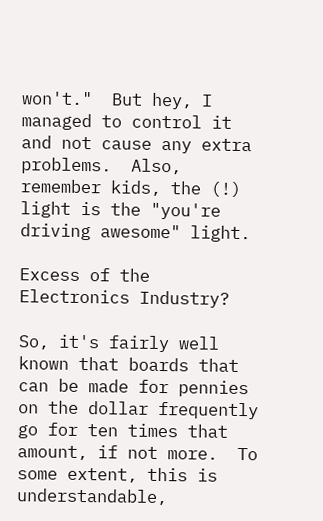won't."  But hey, I managed to control it and not cause any extra problems.  Also, remember kids, the (!) light is the "you're driving awesome" light.

Excess of the Electronics Industry?

So, it's fairly well known that boards that can be made for pennies on the dollar frequently go for ten times that amount, if not more.  To some extent, this is understandable,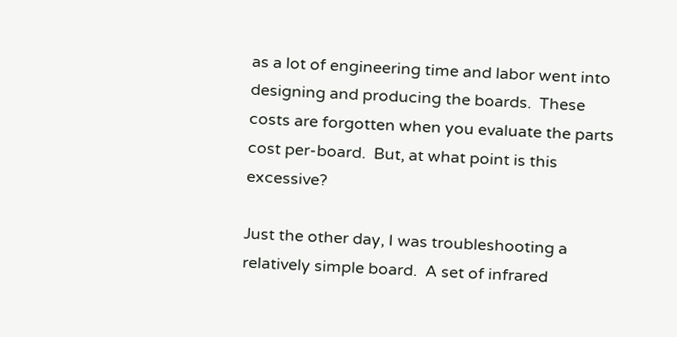as a lot of engineering time and labor went into designing and producing the boards.  These costs are forgotten when you evaluate the parts cost per-board.  But, at what point is this excessive?

Just the other day, I was troubleshooting a relatively simple board.  A set of infrared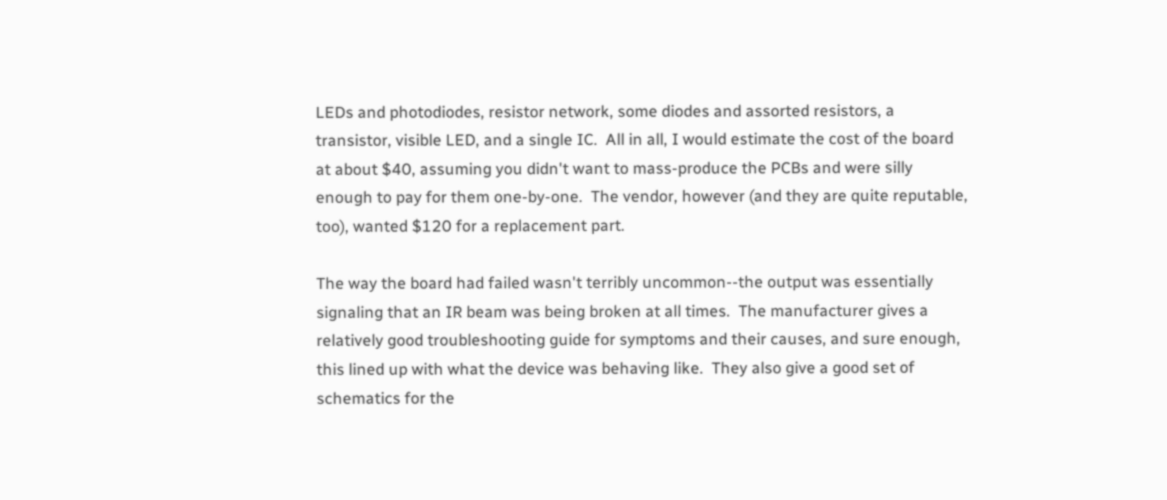LEDs and photodiodes, resistor network, some diodes and assorted resistors, a transistor, visible LED, and a single IC.  All in all, I would estimate the cost of the board at about $40, assuming you didn't want to mass-produce the PCBs and were silly enough to pay for them one-by-one.  The vendor, however (and they are quite reputable, too), wanted $120 for a replacement part.

The way the board had failed wasn't terribly uncommon--the output was essentially signaling that an IR beam was being broken at all times.  The manufacturer gives a relatively good troubleshooting guide for symptoms and their causes, and sure enough, this lined up with what the device was behaving like.  They also give a good set of schematics for the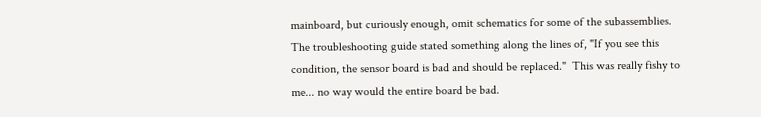mainboard, but curiously enough, omit schematics for some of the subassemblies.  The troubleshooting guide stated something along the lines of, "If you see this condition, the sensor board is bad and should be replaced."  This was really fishy to me... no way would the entire board be bad.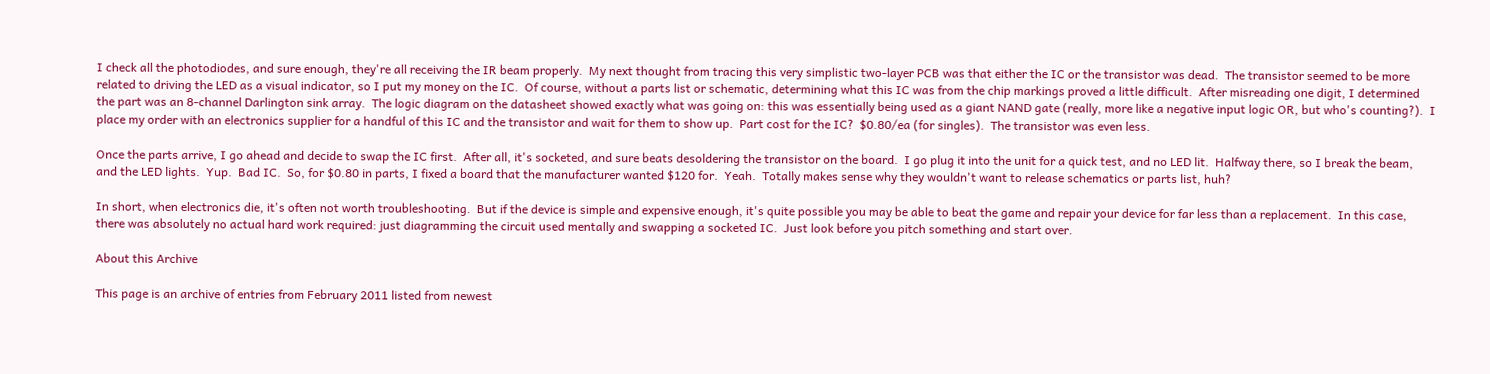I check all the photodiodes, and sure enough, they're all receiving the IR beam properly.  My next thought from tracing this very simplistic two-layer PCB was that either the IC or the transistor was dead.  The transistor seemed to be more related to driving the LED as a visual indicator, so I put my money on the IC.  Of course, without a parts list or schematic, determining what this IC was from the chip markings proved a little difficult.  After misreading one digit, I determined the part was an 8-channel Darlington sink array.  The logic diagram on the datasheet showed exactly what was going on: this was essentially being used as a giant NAND gate (really, more like a negative input logic OR, but who's counting?).  I place my order with an electronics supplier for a handful of this IC and the transistor and wait for them to show up.  Part cost for the IC?  $0.80/ea (for singles).  The transistor was even less.

Once the parts arrive, I go ahead and decide to swap the IC first.  After all, it's socketed, and sure beats desoldering the transistor on the board.  I go plug it into the unit for a quick test, and no LED lit.  Halfway there, so I break the beam, and the LED lights.  Yup.  Bad IC.  So, for $0.80 in parts, I fixed a board that the manufacturer wanted $120 for.  Yeah.  Totally makes sense why they wouldn't want to release schematics or parts list, huh?

In short, when electronics die, it's often not worth troubleshooting.  But if the device is simple and expensive enough, it's quite possible you may be able to beat the game and repair your device for far less than a replacement.  In this case, there was absolutely no actual hard work required: just diagramming the circuit used mentally and swapping a socketed IC.  Just look before you pitch something and start over.

About this Archive

This page is an archive of entries from February 2011 listed from newest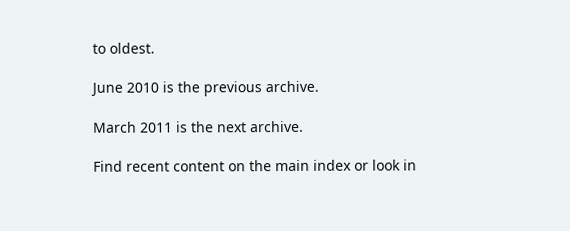to oldest.

June 2010 is the previous archive.

March 2011 is the next archive.

Find recent content on the main index or look in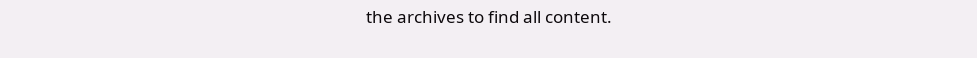the archives to find all content.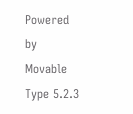Powered by Movable Type 5.2.3